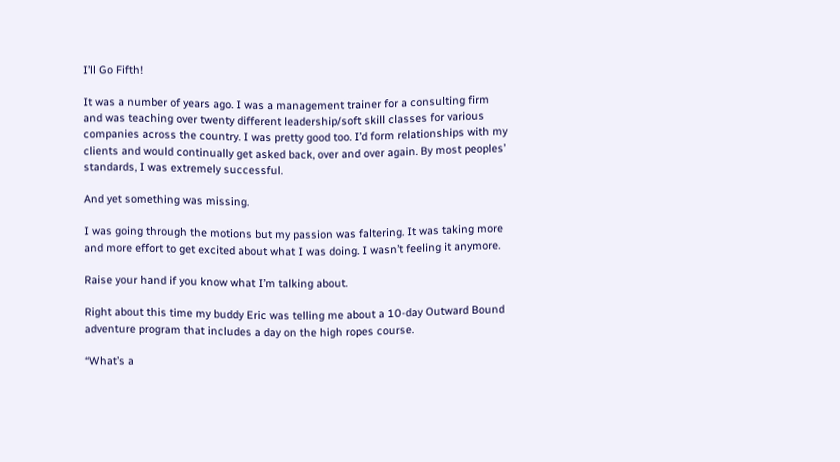I’ll Go Fifth!

It was a number of years ago. I was a management trainer for a consulting firm and was teaching over twenty different leadership/soft skill classes for various companies across the country. I was pretty good too. I’d form relationships with my clients and would continually get asked back, over and over again. By most peoples’ standards, I was extremely successful.

And yet something was missing.

I was going through the motions but my passion was faltering. It was taking more and more effort to get excited about what I was doing. I wasn’t feeling it anymore.

Raise your hand if you know what I’m talking about.

Right about this time my buddy Eric was telling me about a 10-day Outward Bound adventure program that includes a day on the high ropes course.

“What’s a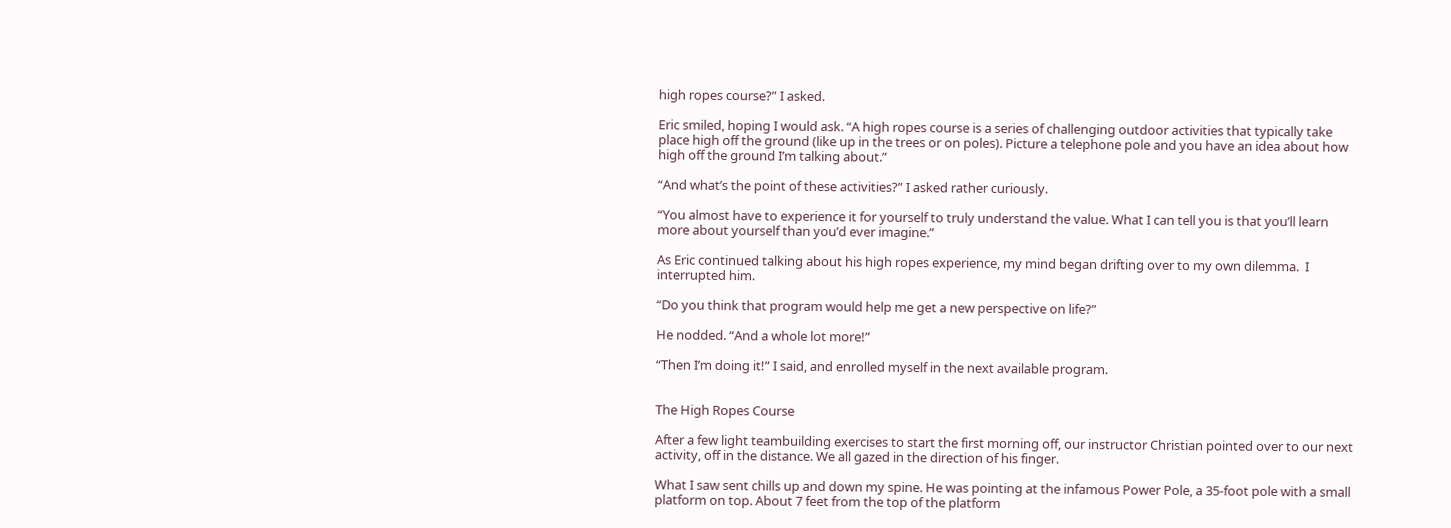high ropes course?” I asked.

Eric smiled, hoping I would ask. “A high ropes course is a series of challenging outdoor activities that typically take place high off the ground (like up in the trees or on poles). Picture a telephone pole and you have an idea about how high off the ground I’m talking about.”

“And what’s the point of these activities?” I asked rather curiously.

“You almost have to experience it for yourself to truly understand the value. What I can tell you is that you’ll learn more about yourself than you’d ever imagine.”

As Eric continued talking about his high ropes experience, my mind began drifting over to my own dilemma.  I interrupted him.

“Do you think that program would help me get a new perspective on life?”

He nodded. “And a whole lot more!”

“Then I’m doing it!” I said, and enrolled myself in the next available program.


The High Ropes Course

After a few light teambuilding exercises to start the first morning off, our instructor Christian pointed over to our next activity, off in the distance. We all gazed in the direction of his finger.

What I saw sent chills up and down my spine. He was pointing at the infamous Power Pole, a 35-foot pole with a small platform on top. About 7 feet from the top of the platform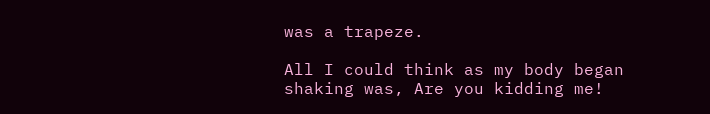was a trapeze.

All I could think as my body began shaking was, Are you kidding me!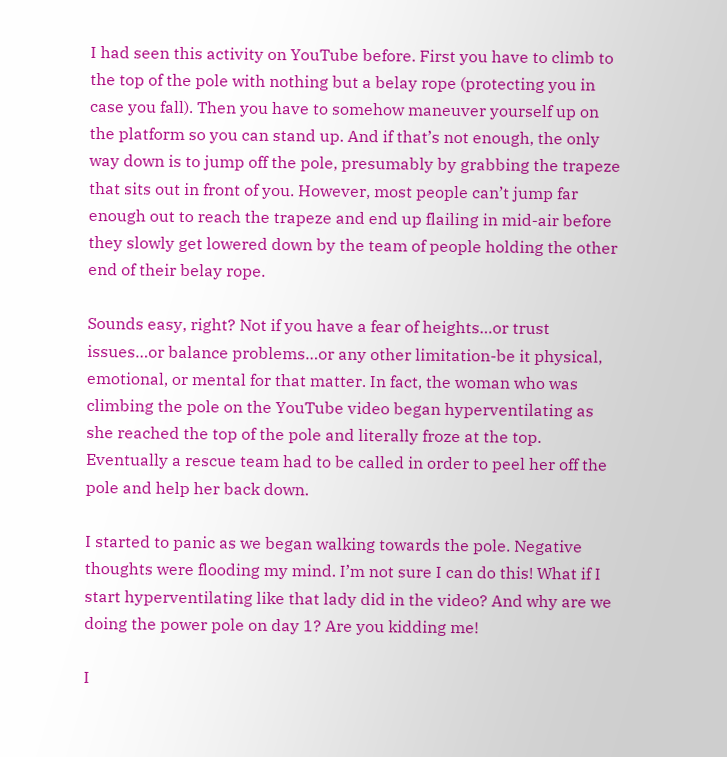I had seen this activity on YouTube before. First you have to climb to the top of the pole with nothing but a belay rope (protecting you in case you fall). Then you have to somehow maneuver yourself up on the platform so you can stand up. And if that’s not enough, the only way down is to jump off the pole, presumably by grabbing the trapeze that sits out in front of you. However, most people can’t jump far enough out to reach the trapeze and end up flailing in mid-air before they slowly get lowered down by the team of people holding the other end of their belay rope.

Sounds easy, right? Not if you have a fear of heights…or trust issues…or balance problems…or any other limitation-be it physical, emotional, or mental for that matter. In fact, the woman who was climbing the pole on the YouTube video began hyperventilating as she reached the top of the pole and literally froze at the top. Eventually a rescue team had to be called in order to peel her off the pole and help her back down.

I started to panic as we began walking towards the pole. Negative thoughts were flooding my mind. I’m not sure I can do this! What if I start hyperventilating like that lady did in the video? And why are we doing the power pole on day 1? Are you kidding me!

I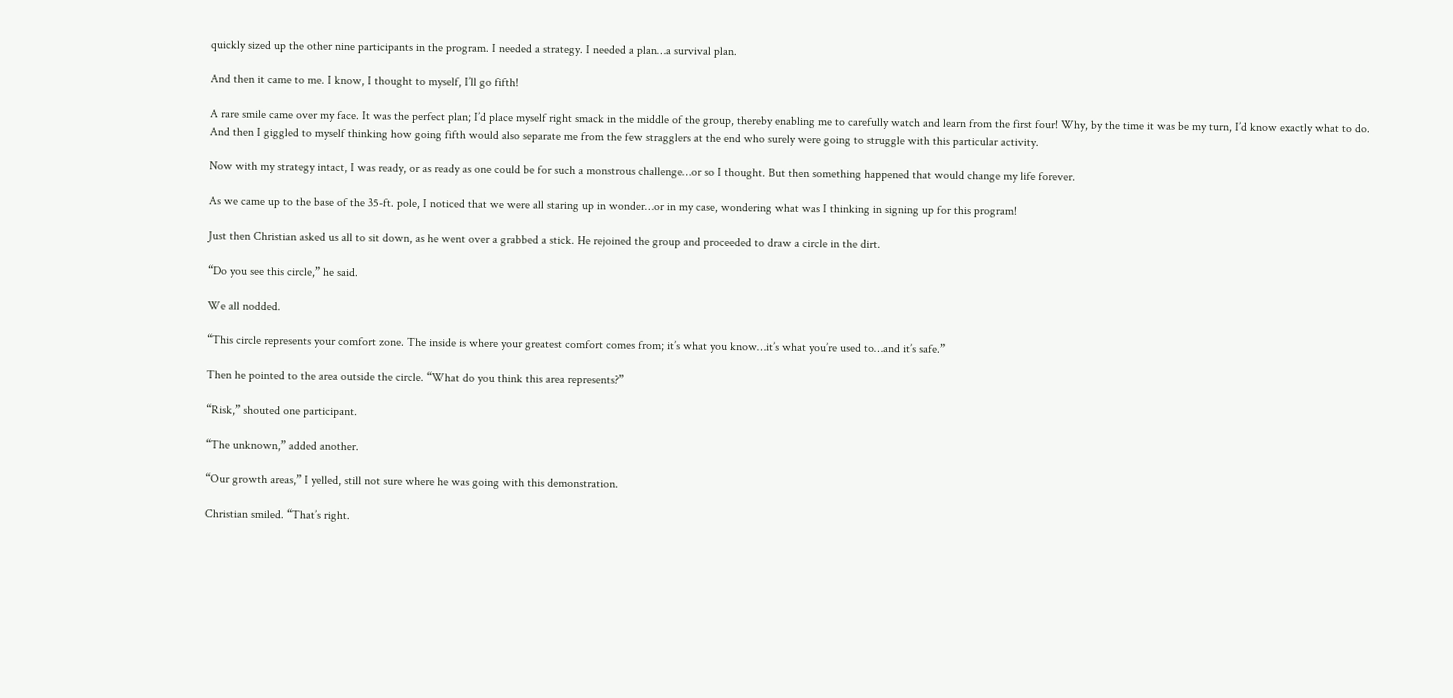quickly sized up the other nine participants in the program. I needed a strategy. I needed a plan…a survival plan.

And then it came to me. I know, I thought to myself, I’ll go fifth!

A rare smile came over my face. It was the perfect plan; I’d place myself right smack in the middle of the group, thereby enabling me to carefully watch and learn from the first four! Why, by the time it was be my turn, I’d know exactly what to do. And then I giggled to myself thinking how going fifth would also separate me from the few stragglers at the end who surely were going to struggle with this particular activity.

Now with my strategy intact, I was ready, or as ready as one could be for such a monstrous challenge…or so I thought. But then something happened that would change my life forever.

As we came up to the base of the 35-ft. pole, I noticed that we were all staring up in wonder…or in my case, wondering what was I thinking in signing up for this program!

Just then Christian asked us all to sit down, as he went over a grabbed a stick. He rejoined the group and proceeded to draw a circle in the dirt.

“Do you see this circle,” he said.

We all nodded.

“This circle represents your comfort zone. The inside is where your greatest comfort comes from; it’s what you know…it’s what you’re used to…and it’s safe.”

Then he pointed to the area outside the circle. “What do you think this area represents?”

“Risk,” shouted one participant.

“The unknown,” added another.

“Our growth areas,” I yelled, still not sure where he was going with this demonstration.

Christian smiled. “That’s right.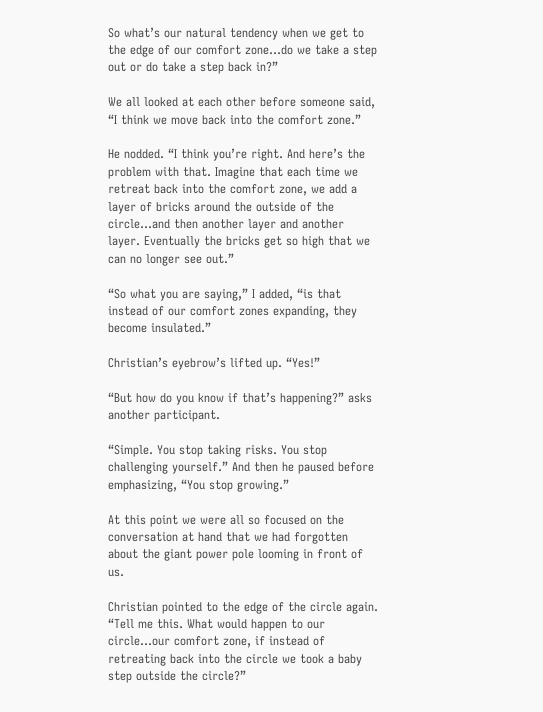So what’s our natural tendency when we get to the edge of our comfort zone…do we take a step out or do take a step back in?”

We all looked at each other before someone said, “I think we move back into the comfort zone.”

He nodded. “I think you’re right. And here’s the problem with that. Imagine that each time we retreat back into the comfort zone, we add a layer of bricks around the outside of the circle…and then another layer and another layer. Eventually the bricks get so high that we can no longer see out.”

“So what you are saying,” I added, “is that instead of our comfort zones expanding, they become insulated.”

Christian’s eyebrow’s lifted up. “Yes!”

“But how do you know if that’s happening?” asks another participant.

“Simple. You stop taking risks. You stop challenging yourself.” And then he paused before emphasizing, “You stop growing.”

At this point we were all so focused on the conversation at hand that we had forgotten about the giant power pole looming in front of us.

Christian pointed to the edge of the circle again. “Tell me this. What would happen to our circle…our comfort zone, if instead of retreating back into the circle we took a baby step outside the circle?”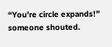“You’re circle expands!” someone shouted.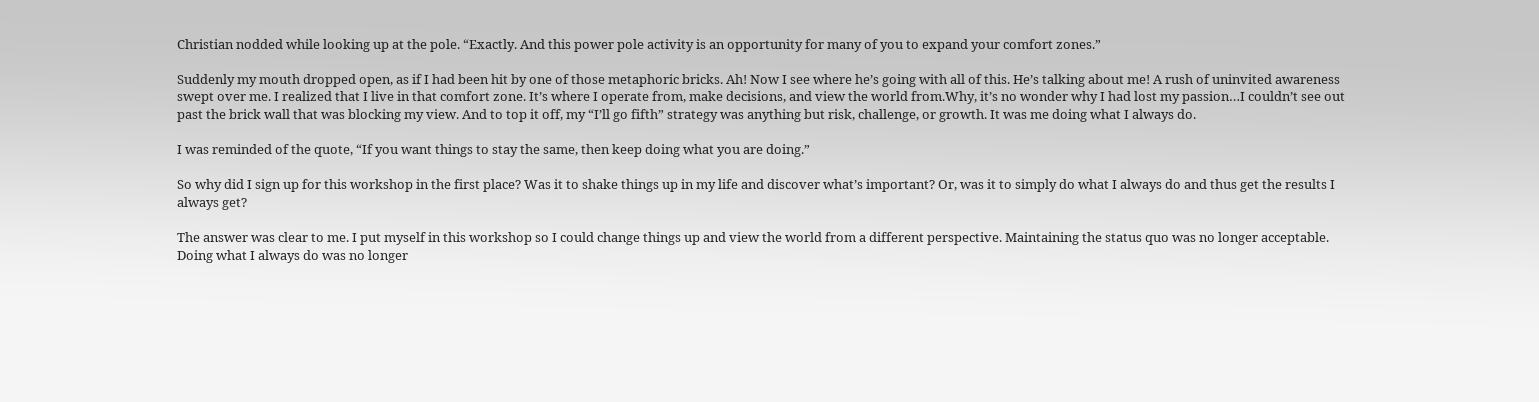Christian nodded while looking up at the pole. “Exactly. And this power pole activity is an opportunity for many of you to expand your comfort zones.”

Suddenly my mouth dropped open, as if I had been hit by one of those metaphoric bricks. Ah! Now I see where he’s going with all of this. He’s talking about me! A rush of uninvited awareness swept over me. I realized that I live in that comfort zone. It’s where I operate from, make decisions, and view the world from.Why, it’s no wonder why I had lost my passion…I couldn’t see out past the brick wall that was blocking my view. And to top it off, my “I’ll go fifth” strategy was anything but risk, challenge, or growth. It was me doing what I always do.

I was reminded of the quote, “If you want things to stay the same, then keep doing what you are doing.”

So why did I sign up for this workshop in the first place? Was it to shake things up in my life and discover what’s important? Or, was it to simply do what I always do and thus get the results I always get?

The answer was clear to me. I put myself in this workshop so I could change things up and view the world from a different perspective. Maintaining the status quo was no longer acceptable. Doing what I always do was no longer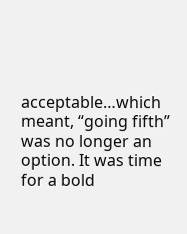acceptable…which meant, “going fifth” was no longer an option. It was time for a bold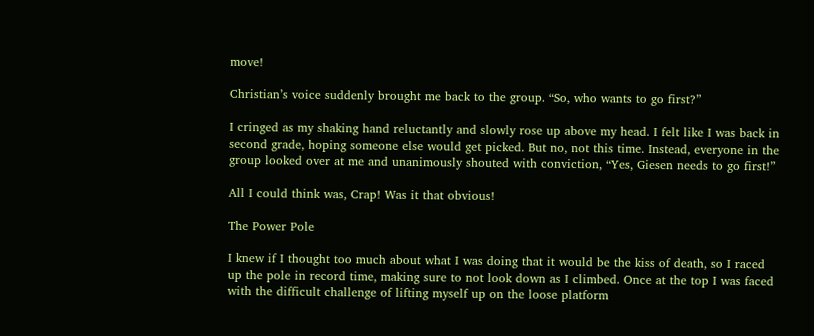move!

Christian’s voice suddenly brought me back to the group. “So, who wants to go first?”

I cringed as my shaking hand reluctantly and slowly rose up above my head. I felt like I was back in second grade, hoping someone else would get picked. But no, not this time. Instead, everyone in the group looked over at me and unanimously shouted with conviction, “Yes, Giesen needs to go first!”

All I could think was, Crap! Was it that obvious!

The Power Pole

I knew if I thought too much about what I was doing that it would be the kiss of death, so I raced up the pole in record time, making sure to not look down as I climbed. Once at the top I was faced with the difficult challenge of lifting myself up on the loose platform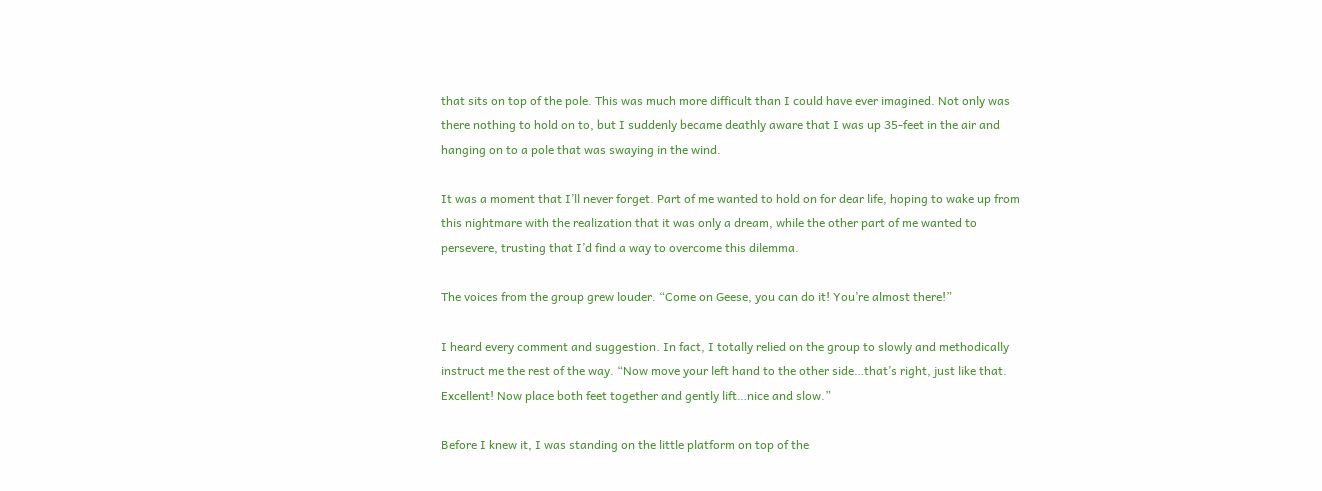that sits on top of the pole. This was much more difficult than I could have ever imagined. Not only was there nothing to hold on to, but I suddenly became deathly aware that I was up 35-feet in the air and hanging on to a pole that was swaying in the wind.

It was a moment that I’ll never forget. Part of me wanted to hold on for dear life, hoping to wake up from this nightmare with the realization that it was only a dream, while the other part of me wanted to persevere, trusting that I’d find a way to overcome this dilemma.

The voices from the group grew louder. “Come on Geese, you can do it! You’re almost there!”

I heard every comment and suggestion. In fact, I totally relied on the group to slowly and methodically instruct me the rest of the way. “Now move your left hand to the other side…that’s right, just like that. Excellent! Now place both feet together and gently lift…nice and slow.”

Before I knew it, I was standing on the little platform on top of the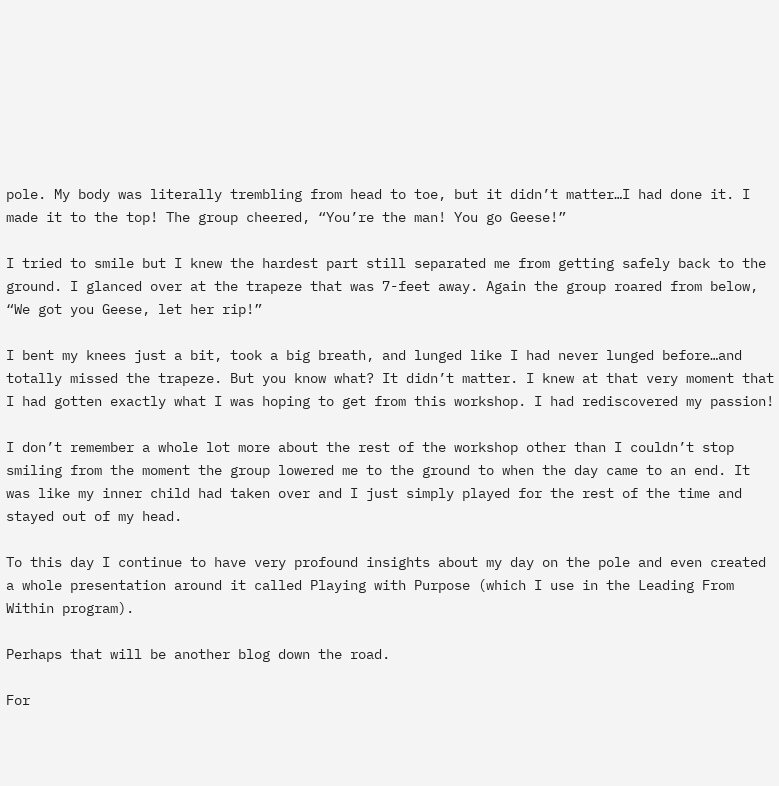pole. My body was literally trembling from head to toe, but it didn’t matter…I had done it. I made it to the top! The group cheered, “You’re the man! You go Geese!”

I tried to smile but I knew the hardest part still separated me from getting safely back to the ground. I glanced over at the trapeze that was 7-feet away. Again the group roared from below, “We got you Geese, let her rip!”

I bent my knees just a bit, took a big breath, and lunged like I had never lunged before…and totally missed the trapeze. But you know what? It didn’t matter. I knew at that very moment that I had gotten exactly what I was hoping to get from this workshop. I had rediscovered my passion!

I don’t remember a whole lot more about the rest of the workshop other than I couldn’t stop smiling from the moment the group lowered me to the ground to when the day came to an end. It was like my inner child had taken over and I just simply played for the rest of the time and stayed out of my head.

To this day I continue to have very profound insights about my day on the pole and even created a whole presentation around it called Playing with Purpose (which I use in the Leading From Within program).

Perhaps that will be another blog down the road.

For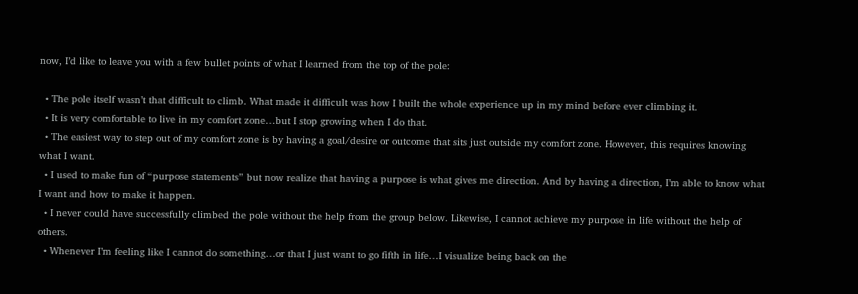now, I’d like to leave you with a few bullet points of what I learned from the top of the pole:

  • The pole itself wasn’t that difficult to climb. What made it difficult was how I built the whole experience up in my mind before ever climbing it.
  • It is very comfortable to live in my comfort zone…but I stop growing when I do that.
  • The easiest way to step out of my comfort zone is by having a goal/desire or outcome that sits just outside my comfort zone. However, this requires knowing what I want.
  • I used to make fun of “purpose statements” but now realize that having a purpose is what gives me direction. And by having a direction, I’m able to know what I want and how to make it happen.
  • I never could have successfully climbed the pole without the help from the group below. Likewise, I cannot achieve my purpose in life without the help of others.
  • Whenever I’m feeling like I cannot do something…or that I just want to go fifth in life…I visualize being back on the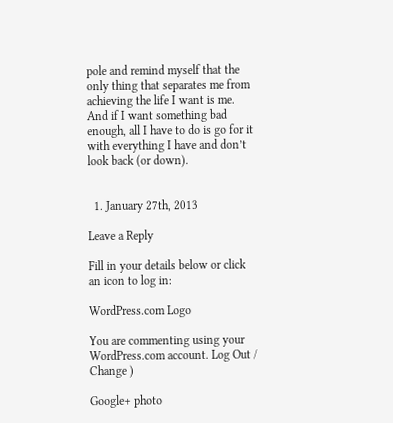pole and remind myself that the only thing that separates me from achieving the life I want is me. And if I want something bad enough, all I have to do is go for it with everything I have and don’t look back (or down).


  1. January 27th, 2013

Leave a Reply

Fill in your details below or click an icon to log in:

WordPress.com Logo

You are commenting using your WordPress.com account. Log Out /  Change )

Google+ photo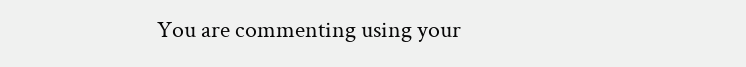You are commenting using your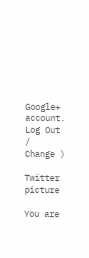Google+ account. Log Out /  Change )

Twitter picture

You are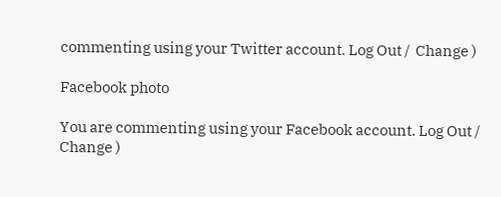commenting using your Twitter account. Log Out /  Change )

Facebook photo

You are commenting using your Facebook account. Log Out /  Change )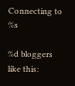Connecting to %s

%d bloggers like this: